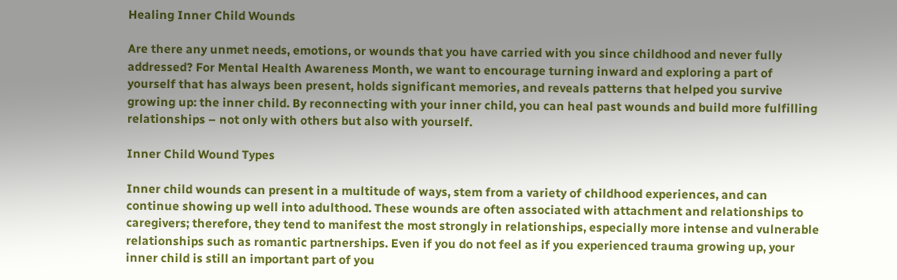Healing Inner Child Wounds

Are there any unmet needs, emotions, or wounds that you have carried with you since childhood and never fully addressed? For Mental Health Awareness Month, we want to encourage turning inward and exploring a part of yourself that has always been present, holds significant memories, and reveals patterns that helped you survive growing up: the inner child. By reconnecting with your inner child, you can heal past wounds and build more fulfilling relationships – not only with others but also with yourself.

Inner Child Wound Types

Inner child wounds can present in a multitude of ways, stem from a variety of childhood experiences, and can continue showing up well into adulthood. These wounds are often associated with attachment and relationships to caregivers; therefore, they tend to manifest the most strongly in relationships, especially more intense and vulnerable relationships such as romantic partnerships. Even if you do not feel as if you experienced trauma growing up, your inner child is still an important part of you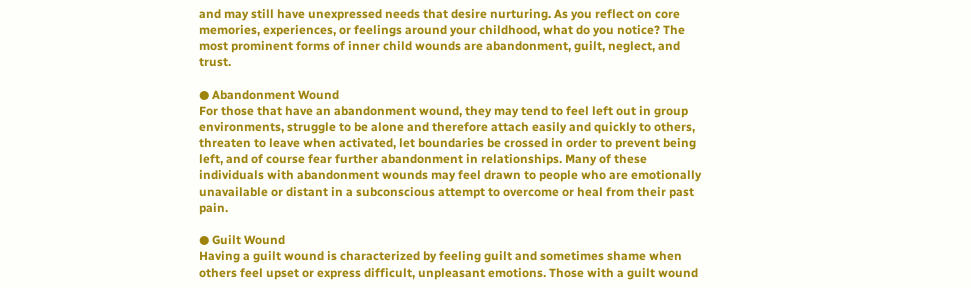and may still have unexpressed needs that desire nurturing. As you reflect on core memories, experiences, or feelings around your childhood, what do you notice? The most prominent forms of inner child wounds are abandonment, guilt, neglect, and trust.

● Abandonment Wound
For those that have an abandonment wound, they may tend to feel left out in group environments, struggle to be alone and therefore attach easily and quickly to others, threaten to leave when activated, let boundaries be crossed in order to prevent being left, and of course fear further abandonment in relationships. Many of these individuals with abandonment wounds may feel drawn to people who are emotionally unavailable or distant in a subconscious attempt to overcome or heal from their past pain.

● Guilt Wound
Having a guilt wound is characterized by feeling guilt and sometimes shame when others feel upset or express difficult, unpleasant emotions. Those with a guilt wound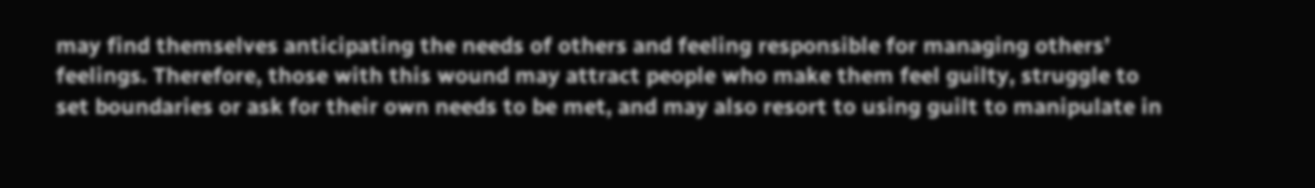may find themselves anticipating the needs of others and feeling responsible for managing others’ feelings. Therefore, those with this wound may attract people who make them feel guilty, struggle to set boundaries or ask for their own needs to be met, and may also resort to using guilt to manipulate in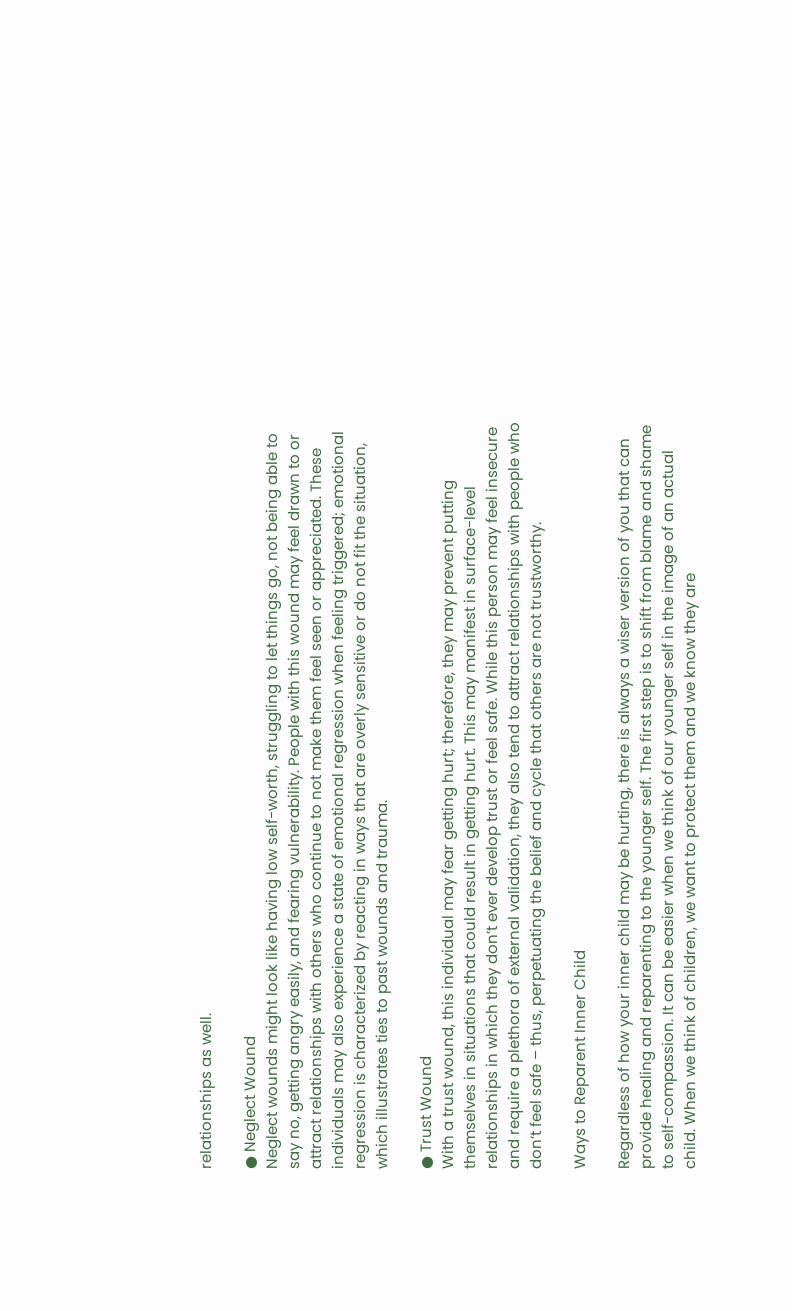relationships as well.

● Neglect Wound
Neglect wounds might look like having low self-worth, struggling to let things go, not being able to say no, getting angry easily, and fearing vulnerability. People with this wound may feel drawn to or attract relationships with others who continue to not make them feel seen or appreciated. These individuals may also experience a state of emotional regression when feeling triggered; emotional regression is characterized by reacting in ways that are overly sensitive or do not fit the situation, which illustrates ties to past wounds and trauma.

● Trust Wound
With a trust wound, this individual may fear getting hurt; therefore, they may prevent putting themselves in situations that could result in getting hurt. This may manifest in surface-level relationships in which they don’t ever develop trust or feel safe. While this person may feel insecure and require a plethora of external validation, they also tend to attract relationships with people who don’t feel safe – thus, perpetuating the belief and cycle that others are not trustworthy.

Ways to Reparent Inner Child

Regardless of how your inner child may be hurting, there is always a wiser version of you that can provide healing and reparenting to the younger self. The first step is to shift from blame and shame to self-compassion. It can be easier when we think of our younger self in the image of an actual child. When we think of children, we want to protect them and we know they are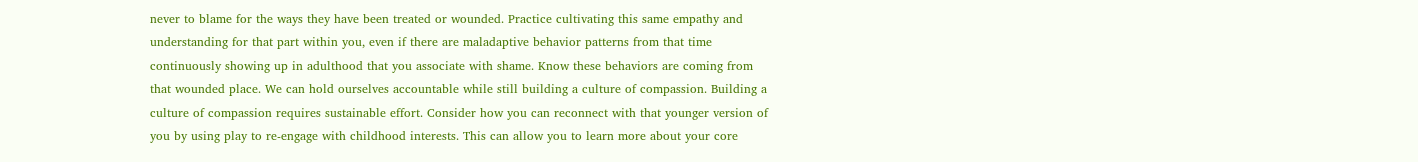never to blame for the ways they have been treated or wounded. Practice cultivating this same empathy and understanding for that part within you, even if there are maladaptive behavior patterns from that time continuously showing up in adulthood that you associate with shame. Know these behaviors are coming from that wounded place. We can hold ourselves accountable while still building a culture of compassion. Building a culture of compassion requires sustainable effort. Consider how you can reconnect with that younger version of you by using play to re-engage with childhood interests. This can allow you to learn more about your core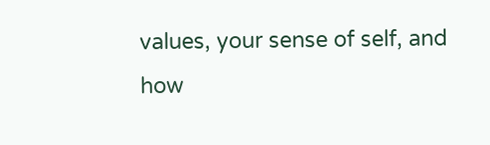values, your sense of self, and how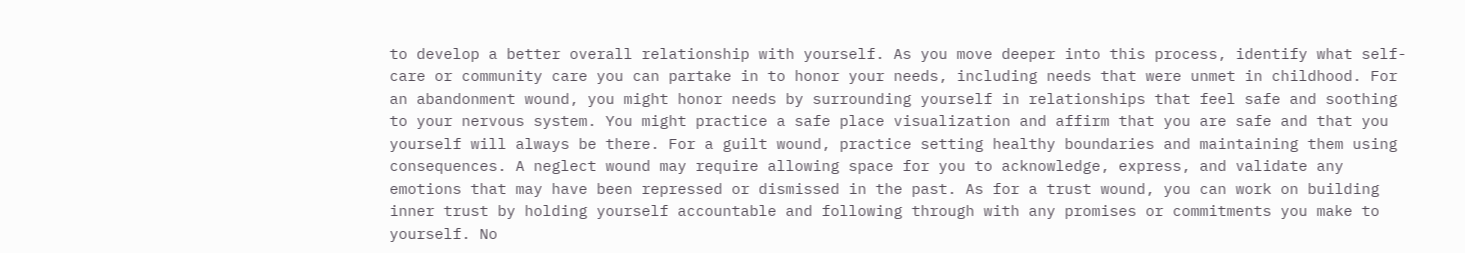to develop a better overall relationship with yourself. As you move deeper into this process, identify what self-care or community care you can partake in to honor your needs, including needs that were unmet in childhood. For an abandonment wound, you might honor needs by surrounding yourself in relationships that feel safe and soothing to your nervous system. You might practice a safe place visualization and affirm that you are safe and that you yourself will always be there. For a guilt wound, practice setting healthy boundaries and maintaining them using consequences. A neglect wound may require allowing space for you to acknowledge, express, and validate any emotions that may have been repressed or dismissed in the past. As for a trust wound, you can work on building inner trust by holding yourself accountable and following through with any promises or commitments you make to yourself. No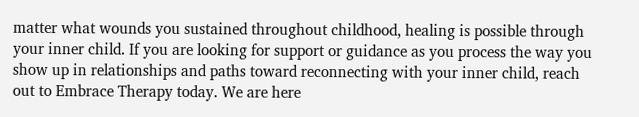matter what wounds you sustained throughout childhood, healing is possible through your inner child. If you are looking for support or guidance as you process the way you show up in relationships and paths toward reconnecting with your inner child, reach out to Embrace Therapy today. We are here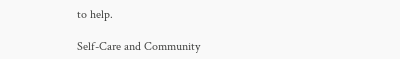to help.

Self-Care and Community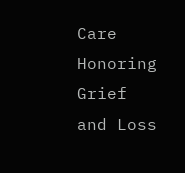Care
Honoring Grief and Loss